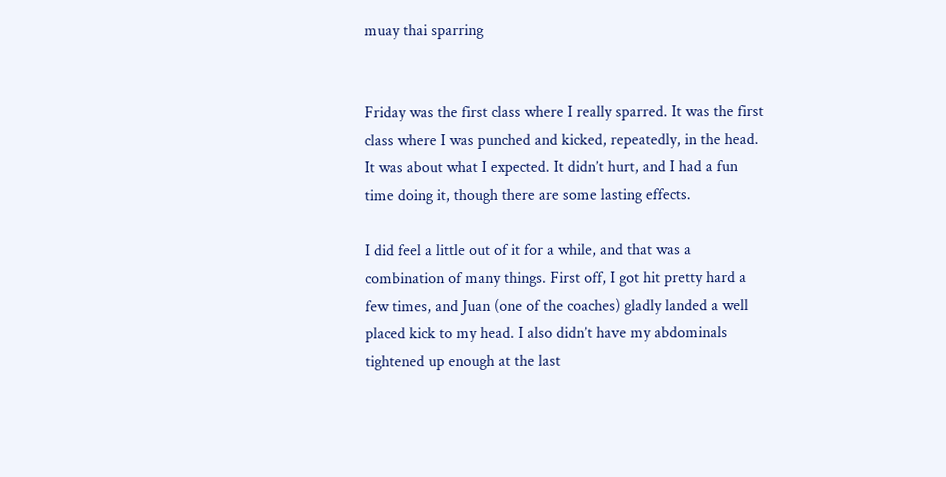muay thai sparring


Friday was the first class where I really sparred. It was the first class where I was punched and kicked, repeatedly, in the head. It was about what I expected. It didn’t hurt, and I had a fun time doing it, though there are some lasting effects.

I did feel a little out of it for a while, and that was a combination of many things. First off, I got hit pretty hard a few times, and Juan (one of the coaches) gladly landed a well placed kick to my head. I also didn’t have my abdominals tightened up enough at the last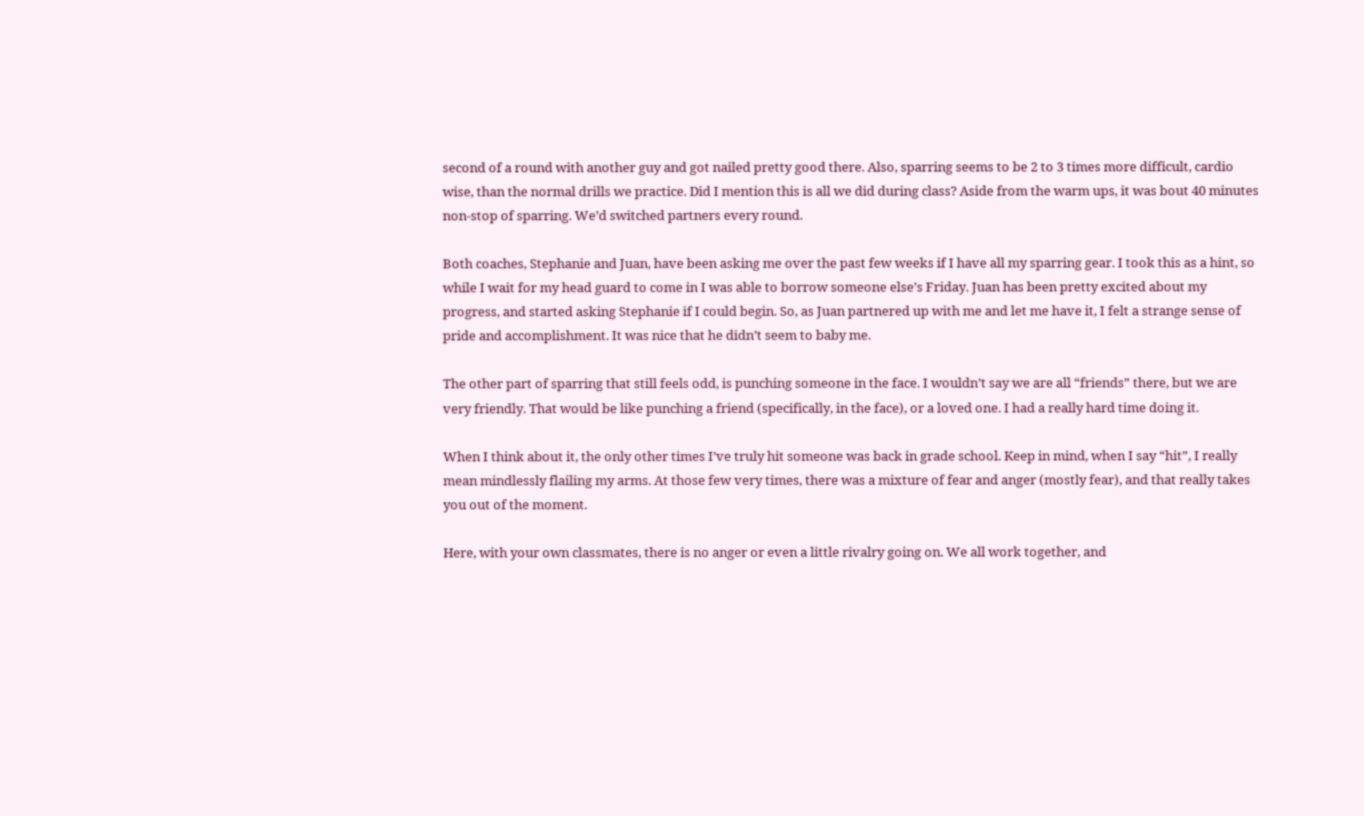second of a round with another guy and got nailed pretty good there. Also, sparring seems to be 2 to 3 times more difficult, cardio wise, than the normal drills we practice. Did I mention this is all we did during class? Aside from the warm ups, it was bout 40 minutes non-stop of sparring. We’d switched partners every round.

Both coaches, Stephanie and Juan, have been asking me over the past few weeks if I have all my sparring gear. I took this as a hint, so while I wait for my head guard to come in I was able to borrow someone else’s Friday. Juan has been pretty excited about my progress, and started asking Stephanie if I could begin. So, as Juan partnered up with me and let me have it, I felt a strange sense of pride and accomplishment. It was nice that he didn’t seem to baby me.

The other part of sparring that still feels odd, is punching someone in the face. I wouldn’t say we are all “friends” there, but we are very friendly. That would be like punching a friend (specifically, in the face), or a loved one. I had a really hard time doing it.

When I think about it, the only other times I’ve truly hit someone was back in grade school. Keep in mind, when I say “hit”, I really mean mindlessly flailing my arms. At those few very times, there was a mixture of fear and anger (mostly fear), and that really takes you out of the moment.

Here, with your own classmates, there is no anger or even a little rivalry going on. We all work together, and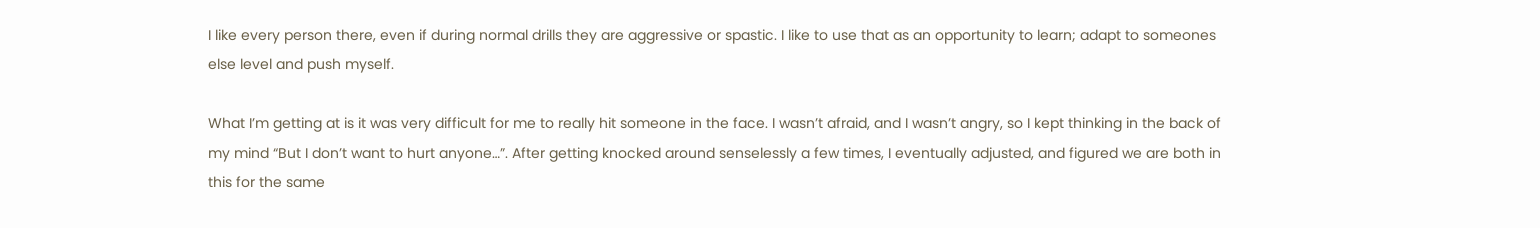I like every person there, even if during normal drills they are aggressive or spastic. I like to use that as an opportunity to learn; adapt to someones else level and push myself.

What I’m getting at is it was very difficult for me to really hit someone in the face. I wasn’t afraid, and I wasn’t angry, so I kept thinking in the back of my mind “But I don’t want to hurt anyone…”. After getting knocked around senselessly a few times, I eventually adjusted, and figured we are both in this for the same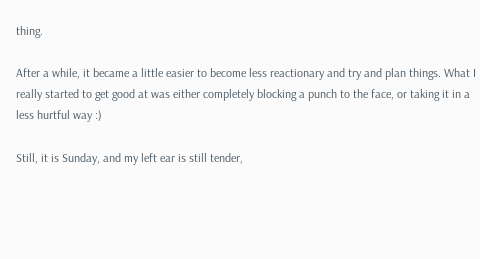thing.

After a while, it became a little easier to become less reactionary and try and plan things. What I really started to get good at was either completely blocking a punch to the face, or taking it in a less hurtful way :)

Still, it is Sunday, and my left ear is still tender,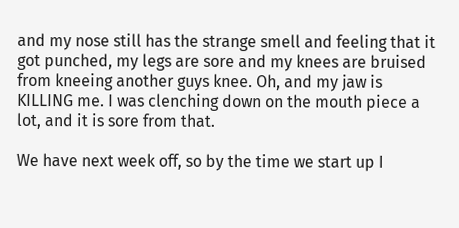and my nose still has the strange smell and feeling that it got punched, my legs are sore and my knees are bruised from kneeing another guys knee. Oh, and my jaw is KILLING me. I was clenching down on the mouth piece a lot, and it is sore from that.

We have next week off, so by the time we start up I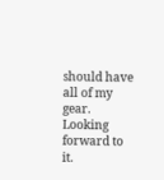should have all of my gear. Looking forward to it.